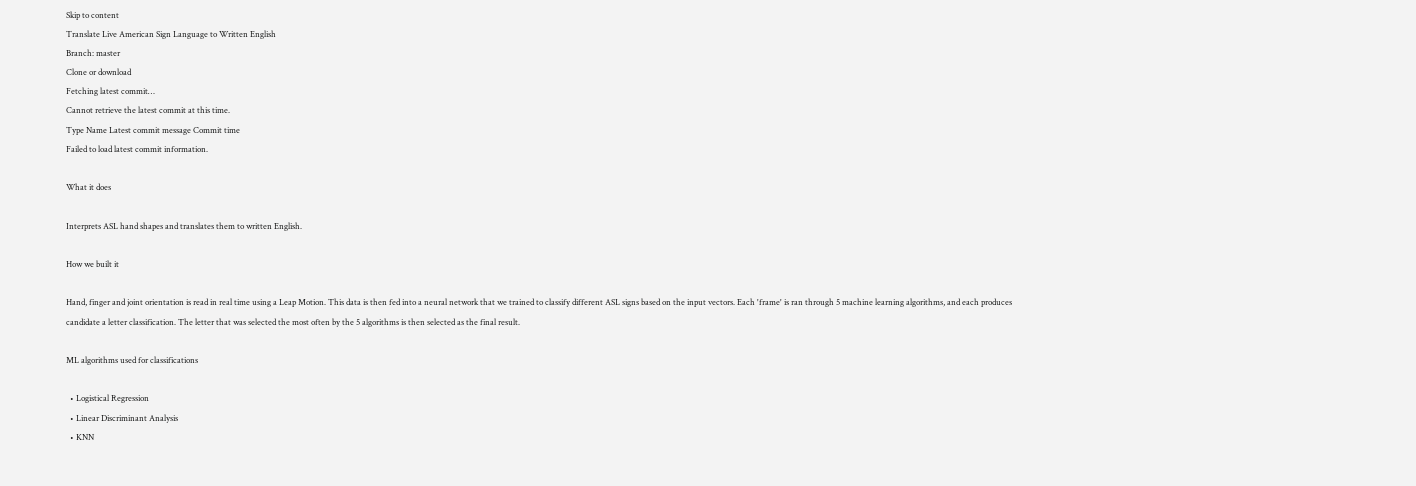Skip to content
Translate Live American Sign Language to Written English
Branch: master
Clone or download
Fetching latest commit…
Cannot retrieve the latest commit at this time.
Type Name Latest commit message Commit time
Failed to load latest commit information.

What it does

Interprets ASL hand shapes and translates them to written English.

How we built it

Hand, finger and joint orientation is read in real time using a Leap Motion. This data is then fed into a neural network that we trained to classify different ASL signs based on the input vectors. Each 'frame' is ran through 5 machine learning algorithms, and each produces candidate a letter classification. The letter that was selected the most often by the 5 algorithms is then selected as the final result.

ML algorithms used for classifications

  • Logistical Regression
  • Linear Discriminant Analysis
  • KNN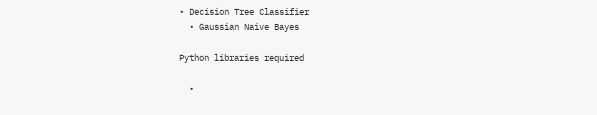• Decision Tree Classifier
  • Gaussian Naive Bayes

Python libraries required

  •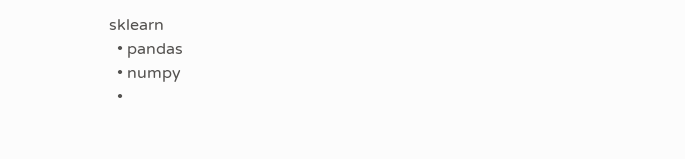sklearn
  • pandas
  • numpy
  •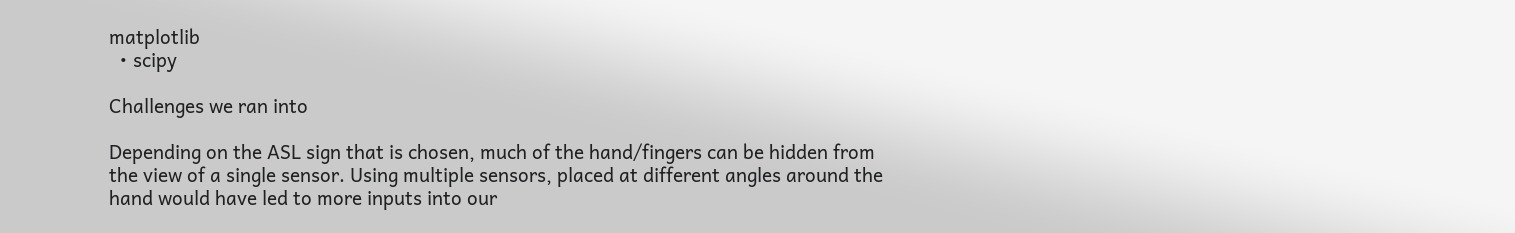matplotlib
  • scipy

Challenges we ran into

Depending on the ASL sign that is chosen, much of the hand/fingers can be hidden from the view of a single sensor. Using multiple sensors, placed at different angles around the hand would have led to more inputs into our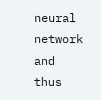neural network and thus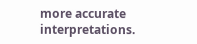more accurate interpretations.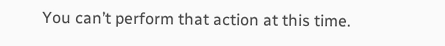You can’t perform that action at this time.